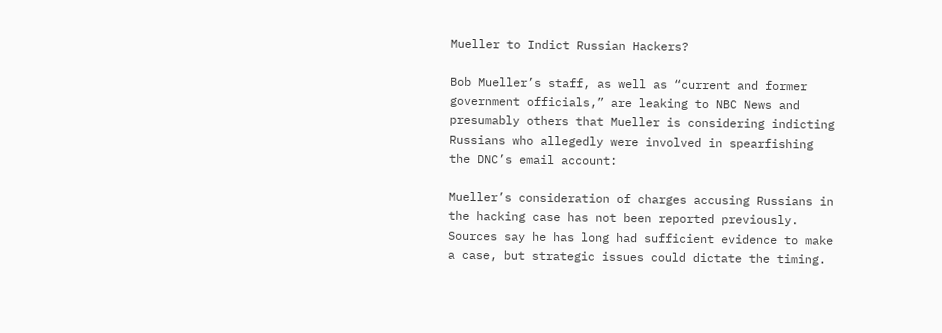Mueller to Indict Russian Hackers?

Bob Mueller’s staff, as well as “current and former government officials,” are leaking to NBC News and presumably others that Mueller is considering indicting Russians who allegedly were involved in spearfishing the DNC’s email account:

Mueller’s consideration of charges accusing Russians in the hacking case has not been reported previously. Sources say he has long had sufficient evidence to make a case, but strategic issues could dictate the timing.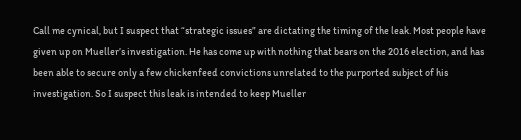Call me cynical, but I suspect that “strategic issues” are dictating the timing of the leak. Most people have given up on Mueller’s investigation. He has come up with nothing that bears on the 2016 election, and has been able to secure only a few chickenfeed convictions unrelated to the purported subject of his investigation. So I suspect this leak is intended to keep Mueller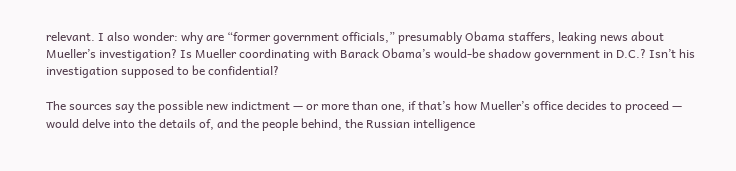relevant. I also wonder: why are “former government officials,” presumably Obama staffers, leaking news about Mueller’s investigation? Is Mueller coordinating with Barack Obama’s would-be shadow government in D.C.? Isn’t his investigation supposed to be confidential?

The sources say the possible new indictment — or more than one, if that’s how Mueller’s office decides to proceed — would delve into the details of, and the people behind, the Russian intelligence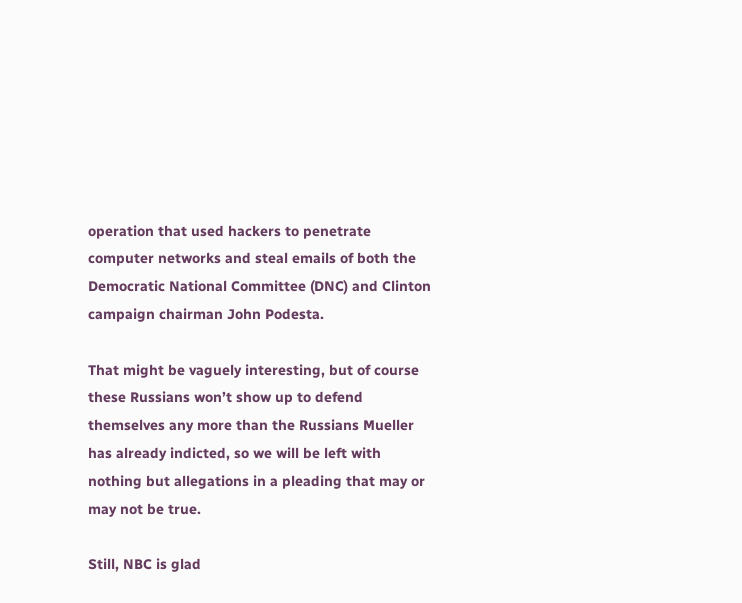operation that used hackers to penetrate computer networks and steal emails of both the Democratic National Committee (DNC) and Clinton campaign chairman John Podesta.

That might be vaguely interesting, but of course these Russians won’t show up to defend themselves any more than the Russians Mueller has already indicted, so we will be left with nothing but allegations in a pleading that may or may not be true.

Still, NBC is glad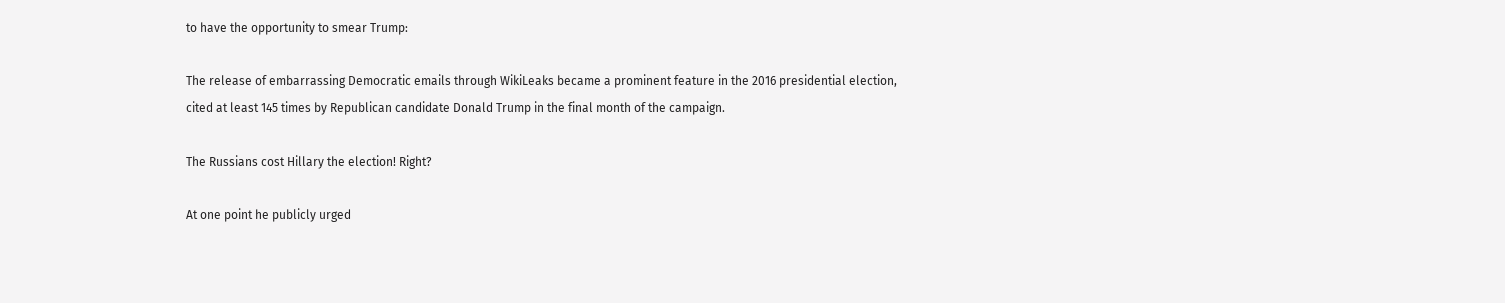to have the opportunity to smear Trump:

The release of embarrassing Democratic emails through WikiLeaks became a prominent feature in the 2016 presidential election, cited at least 145 times by Republican candidate Donald Trump in the final month of the campaign.

The Russians cost Hillary the election! Right?

At one point he publicly urged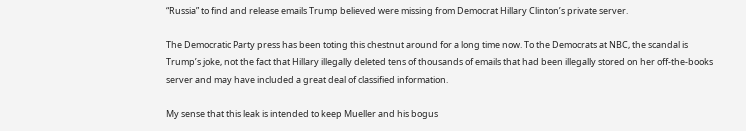“Russia” to find and release emails Trump believed were missing from Democrat Hillary Clinton’s private server.

The Democratic Party press has been toting this chestnut around for a long time now. To the Democrats at NBC, the scandal is Trump’s joke, not the fact that Hillary illegally deleted tens of thousands of emails that had been illegally stored on her off-the-books server and may have included a great deal of classified information.

My sense that this leak is intended to keep Mueller and his bogus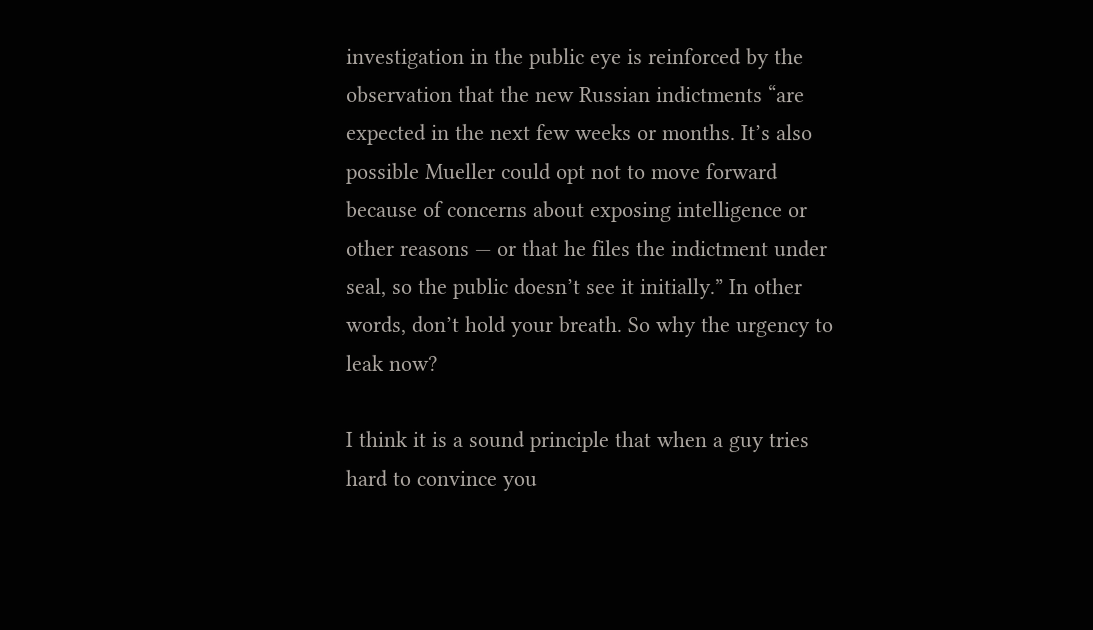investigation in the public eye is reinforced by the observation that the new Russian indictments “are expected in the next few weeks or months. It’s also possible Mueller could opt not to move forward because of concerns about exposing intelligence or other reasons — or that he files the indictment under seal, so the public doesn’t see it initially.” In other words, don’t hold your breath. So why the urgency to leak now?

I think it is a sound principle that when a guy tries hard to convince you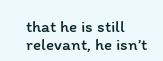that he is still relevant, he isn’t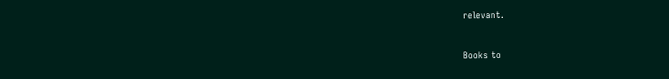relevant.


Books to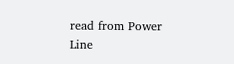read from Power Line